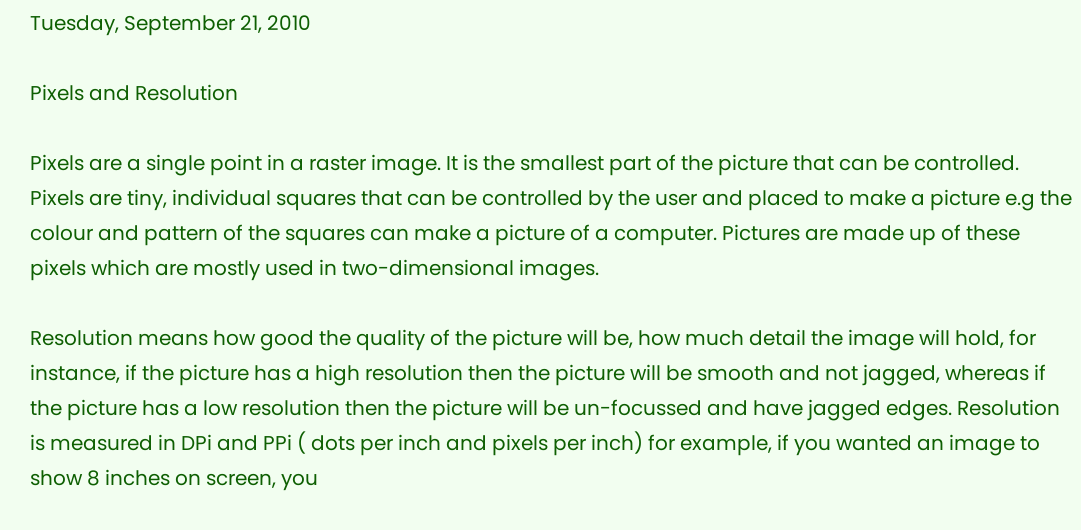Tuesday, September 21, 2010

Pixels and Resolution

Pixels are a single point in a raster image. It is the smallest part of the picture that can be controlled. Pixels are tiny, individual squares that can be controlled by the user and placed to make a picture e.g the colour and pattern of the squares can make a picture of a computer. Pictures are made up of these pixels which are mostly used in two-dimensional images.

Resolution means how good the quality of the picture will be, how much detail the image will hold, for instance, if the picture has a high resolution then the picture will be smooth and not jagged, whereas if the picture has a low resolution then the picture will be un-focussed and have jagged edges. Resolution is measured in DPi and PPi ( dots per inch and pixels per inch) for example, if you wanted an image to show 8 inches on screen, you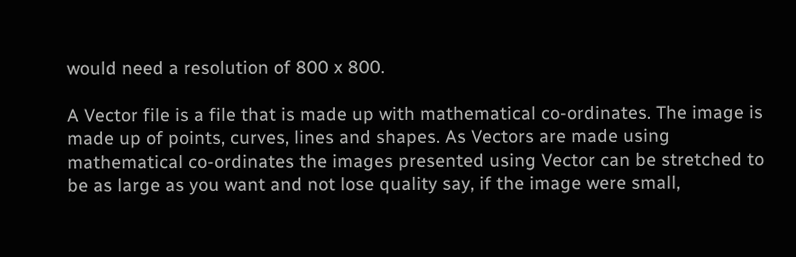would need a resolution of 800 x 800.

A Vector file is a file that is made up with mathematical co-ordinates. The image is made up of points, curves, lines and shapes. As Vectors are made using mathematical co-ordinates the images presented using Vector can be stretched to be as large as you want and not lose quality say, if the image were small,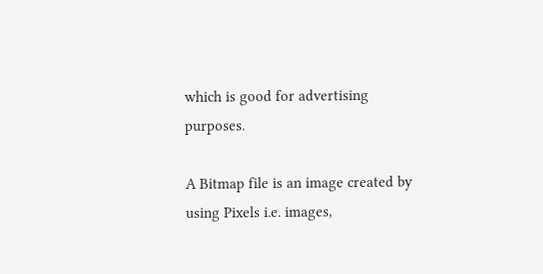which is good for advertising purposes.

A Bitmap file is an image created by using Pixels i.e. images,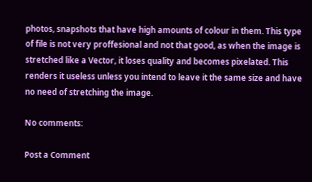photos, snapshots that have high amounts of colour in them. This type of file is not very proffesional and not that good, as when the image is stretched like a Vector, it loses quality and becomes pixelated. This renders it useless unless you intend to leave it the same size and have no need of stretching the image.

No comments:

Post a Comment